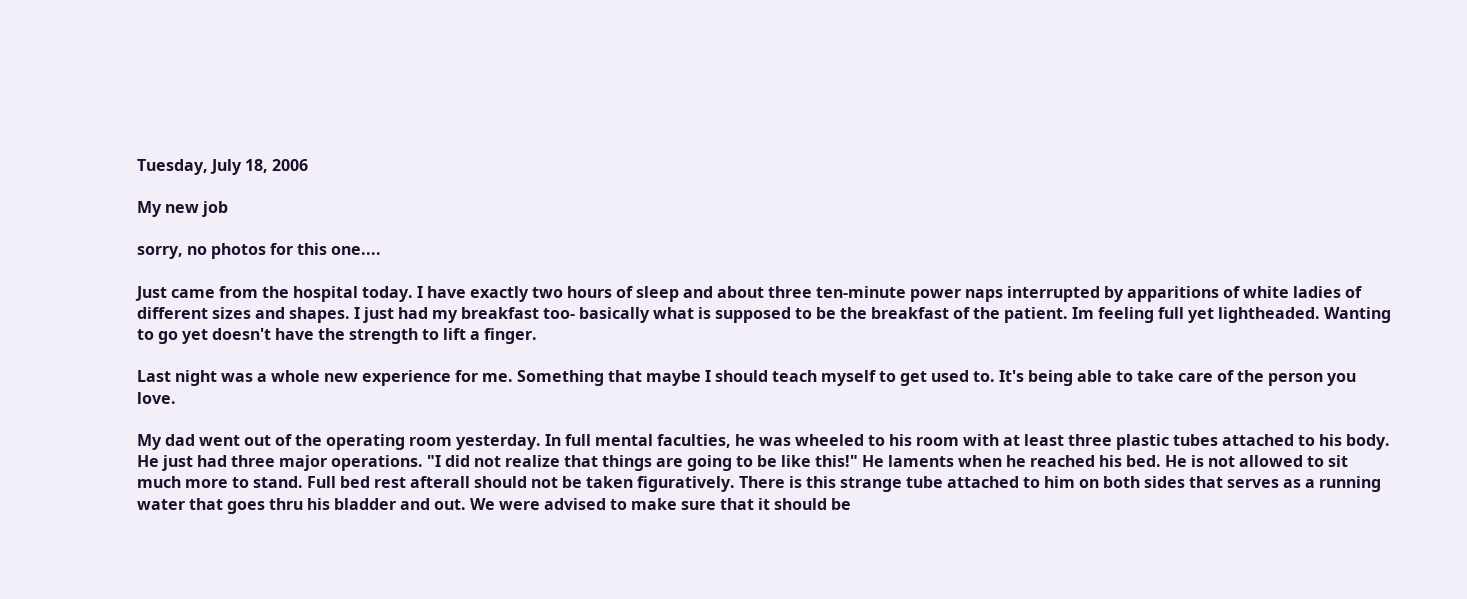Tuesday, July 18, 2006

My new job

sorry, no photos for this one....

Just came from the hospital today. I have exactly two hours of sleep and about three ten-minute power naps interrupted by apparitions of white ladies of different sizes and shapes. I just had my breakfast too- basically what is supposed to be the breakfast of the patient. Im feeling full yet lightheaded. Wanting to go yet doesn't have the strength to lift a finger.

Last night was a whole new experience for me. Something that maybe I should teach myself to get used to. It's being able to take care of the person you love.

My dad went out of the operating room yesterday. In full mental faculties, he was wheeled to his room with at least three plastic tubes attached to his body. He just had three major operations. "I did not realize that things are going to be like this!" He laments when he reached his bed. He is not allowed to sit much more to stand. Full bed rest afterall should not be taken figuratively. There is this strange tube attached to him on both sides that serves as a running water that goes thru his bladder and out. We were advised to make sure that it should be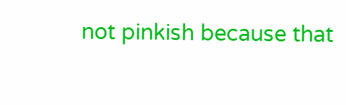not pinkish because that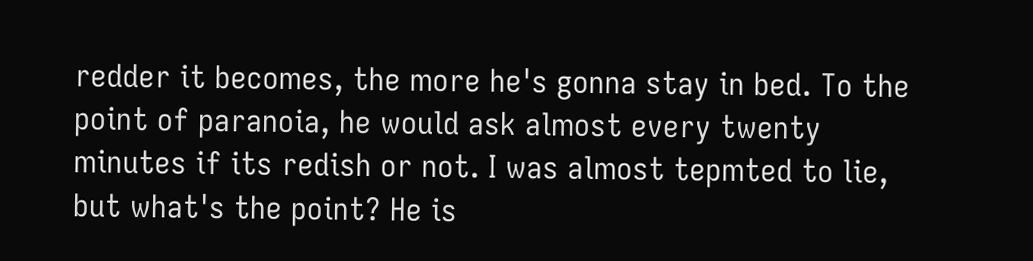redder it becomes, the more he's gonna stay in bed. To the point of paranoia, he would ask almost every twenty minutes if its redish or not. I was almost tepmted to lie, but what's the point? He is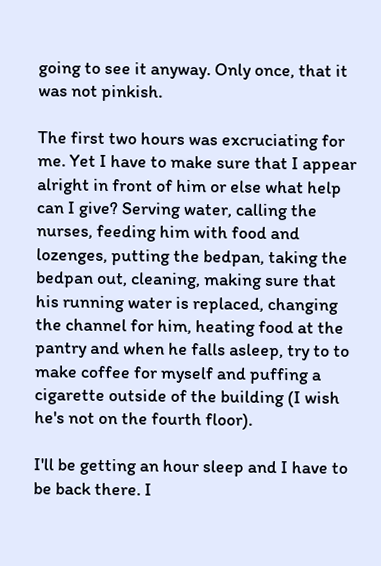going to see it anyway. Only once, that it was not pinkish.

The first two hours was excruciating for me. Yet I have to make sure that I appear alright in front of him or else what help can I give? Serving water, calling the nurses, feeding him with food and lozenges, putting the bedpan, taking the bedpan out, cleaning, making sure that his running water is replaced, changing the channel for him, heating food at the pantry and when he falls asleep, try to to make coffee for myself and puffing a cigarette outside of the building (I wish he's not on the fourth floor).

I'll be getting an hour sleep and I have to be back there. I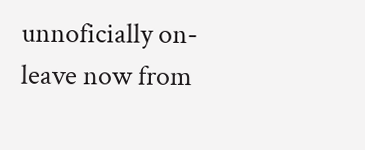unnoficially on-leave now from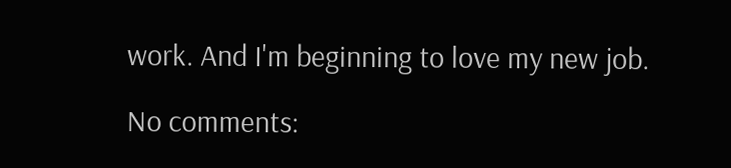work. And I'm beginning to love my new job.

No comments: